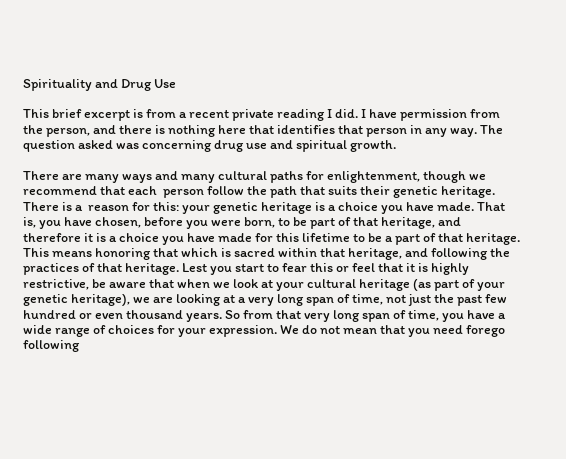Spirituality and Drug Use

This brief excerpt is from a recent private reading I did. I have permission from the person, and there is nothing here that identifies that person in any way. The question asked was concerning drug use and spiritual growth.

There are many ways and many cultural paths for enlightenment, though we recommend that each  person follow the path that suits their genetic heritage. There is a  reason for this: your genetic heritage is a choice you have made. That is, you have chosen, before you were born, to be part of that heritage, and therefore it is a choice you have made for this lifetime to be a part of that heritage. This means honoring that which is sacred within that heritage, and following the practices of that heritage. Lest you start to fear this or feel that it is highly restrictive, be aware that when we look at your cultural heritage (as part of your genetic heritage), we are looking at a very long span of time, not just the past few hundred or even thousand years. So from that very long span of time, you have a wide range of choices for your expression. We do not mean that you need forego following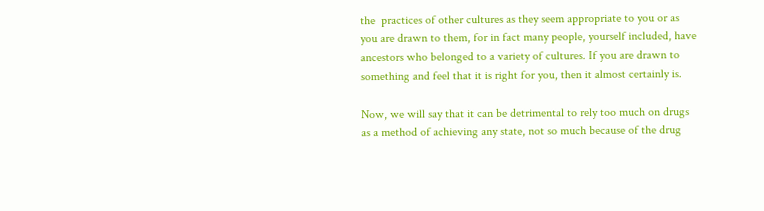the  practices of other cultures as they seem appropriate to you or as you are drawn to them, for in fact many people, yourself included, have ancestors who belonged to a variety of cultures. If you are drawn to something and feel that it is right for you, then it almost certainly is.

Now, we will say that it can be detrimental to rely too much on drugs as a method of achieving any state, not so much because of the drug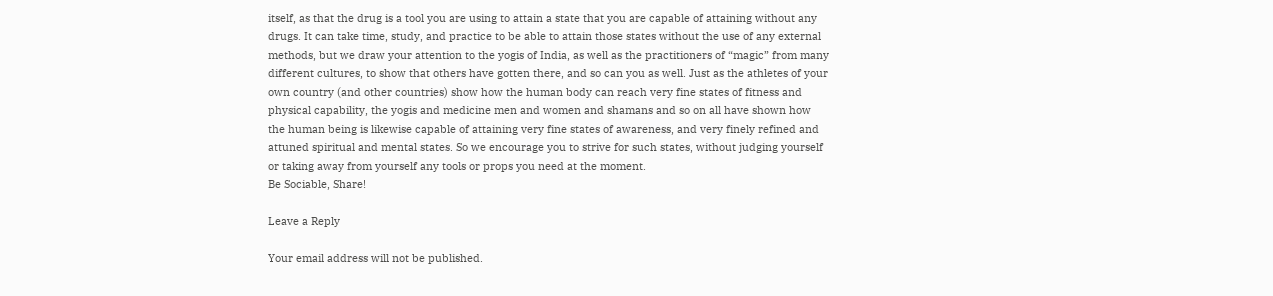itself, as that the drug is a tool you are using to attain a state that you are capable of attaining without any drugs. It can take time, study, and practice to be able to attain those states without the use of any external methods, but we draw your attention to the yogis of India, as well as the practitioners of “magic” from many different cultures, to show that others have gotten there, and so can you as well. Just as the athletes of your own country (and other countries) show how the human body can reach very fine states of fitness and physical capability, the yogis and medicine men and women and shamans and so on all have shown how the human being is likewise capable of attaining very fine states of awareness, and very finely refined and attuned spiritual and mental states. So we encourage you to strive for such states, without judging yourself or taking away from yourself any tools or props you need at the moment.
Be Sociable, Share!

Leave a Reply

Your email address will not be published.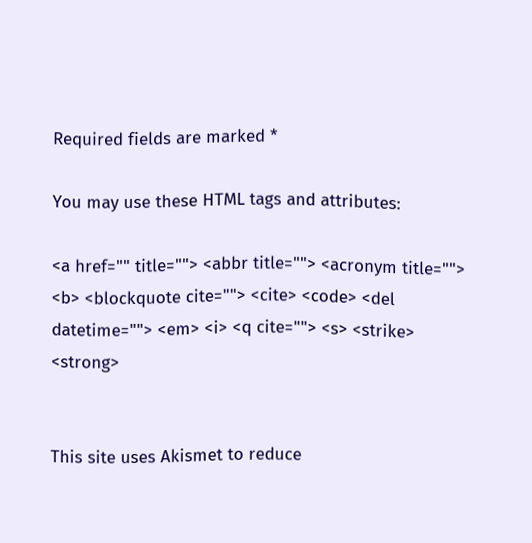Required fields are marked *

You may use these HTML tags and attributes:

<a href="" title=""> <abbr title=""> <acronym title=""> <b> <blockquote cite=""> <cite> <code> <del datetime=""> <em> <i> <q cite=""> <s> <strike> <strong>


This site uses Akismet to reduce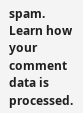spam. Learn how your comment data is processed.